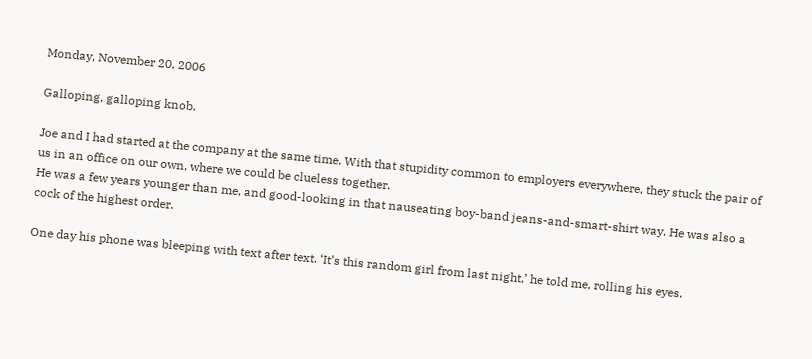Monday, November 20, 2006

Galloping, galloping knob.

Joe and I had started at the company at the same time. With that stupidity common to employers everywhere, they stuck the pair of us in an office on our own, where we could be clueless together.
He was a few years younger than me, and good-looking in that nauseating boy-band jeans-and-smart-shirt way. He was also a cock of the highest order.

One day his phone was bleeping with text after text. ‘It’s this random girl from last night,’ he told me, rolling his eyes.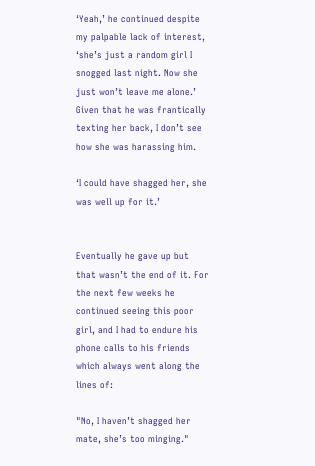‘Yeah,’ he continued despite my palpable lack of interest, ‘she’s just a random girl I snogged last night. Now she just won’t leave me alone.’ Given that he was frantically texting her back, I don’t see how she was harassing him.

‘I could have shagged her, she was well up for it.’


Eventually he gave up but that wasn’t the end of it. For the next few weeks he continued seeing this poor girl, and I had to endure his phone calls to his friends which always went along the lines of:

"No, I haven’t shagged her mate, she’s too minging."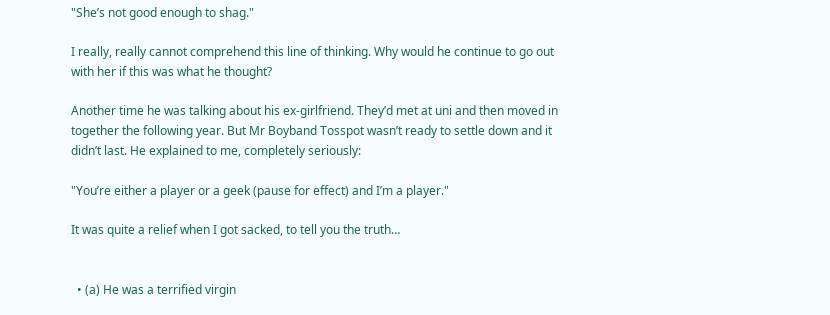"She’s not good enough to shag."

I really, really cannot comprehend this line of thinking. Why would he continue to go out with her if this was what he thought?

Another time he was talking about his ex-girlfriend. They’d met at uni and then moved in together the following year. But Mr Boyband Tosspot wasn’t ready to settle down and it didn’t last. He explained to me, completely seriously:

"You’re either a player or a geek (pause for effect) and I’m a player."

It was quite a relief when I got sacked, to tell you the truth…


  • (a) He was a terrified virgin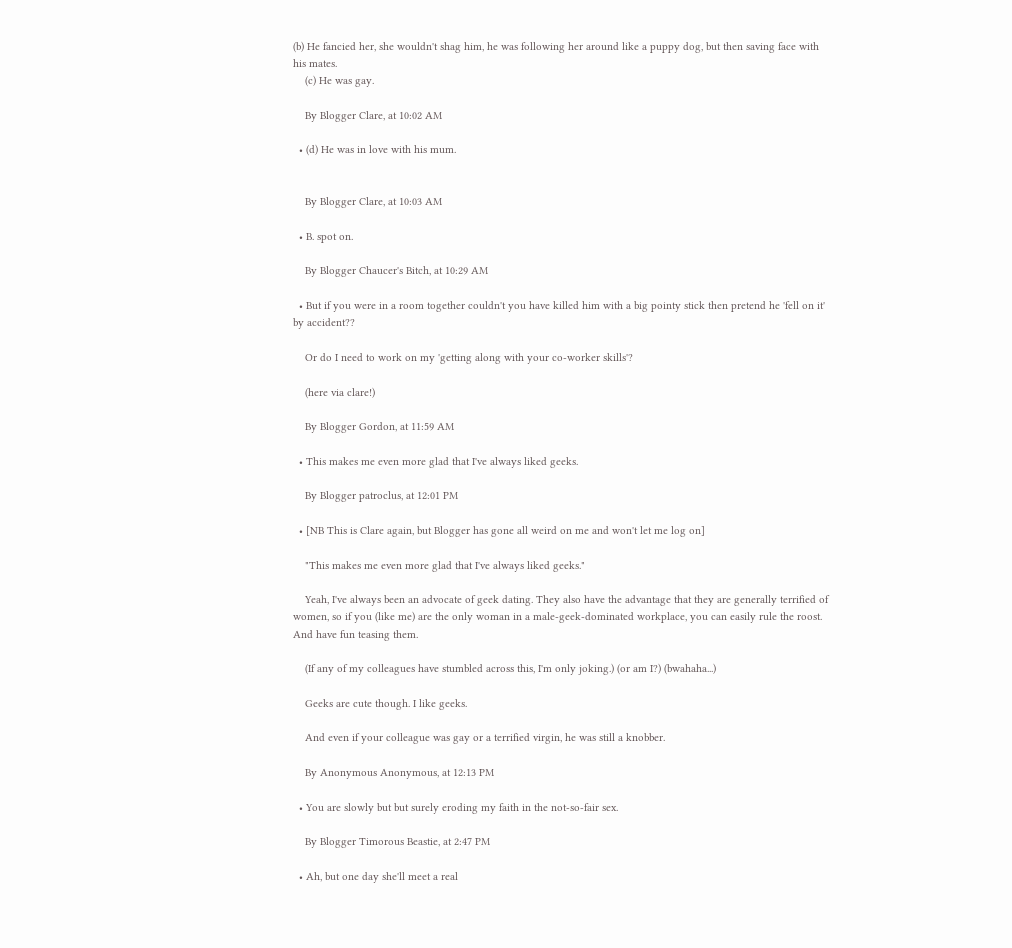(b) He fancied her, she wouldn't shag him, he was following her around like a puppy dog, but then saving face with his mates.
    (c) He was gay.

    By Blogger Clare, at 10:02 AM

  • (d) He was in love with his mum.


    By Blogger Clare, at 10:03 AM

  • B. spot on.

    By Blogger Chaucer's Bitch, at 10:29 AM

  • But if you were in a room together couldn't you have killed him with a big pointy stick then pretend he 'fell on it' by accident??

    Or do I need to work on my 'getting along with your co-worker skills'?

    (here via clare!)

    By Blogger Gordon, at 11:59 AM

  • This makes me even more glad that I've always liked geeks.

    By Blogger patroclus, at 12:01 PM

  • [NB This is Clare again, but Blogger has gone all weird on me and won't let me log on]

    "This makes me even more glad that I've always liked geeks."

    Yeah, I've always been an advocate of geek dating. They also have the advantage that they are generally terrified of women, so if you (like me) are the only woman in a male-geek-dominated workplace, you can easily rule the roost. And have fun teasing them.

    (If any of my colleagues have stumbled across this, I'm only joking.) (or am I?) (bwahaha...)

    Geeks are cute though. I like geeks.

    And even if your colleague was gay or a terrified virgin, he was still a knobber.

    By Anonymous Anonymous, at 12:13 PM

  • You are slowly but but surely eroding my faith in the not-so-fair sex.

    By Blogger Timorous Beastie, at 2:47 PM

  • Ah, but one day she'll meet a real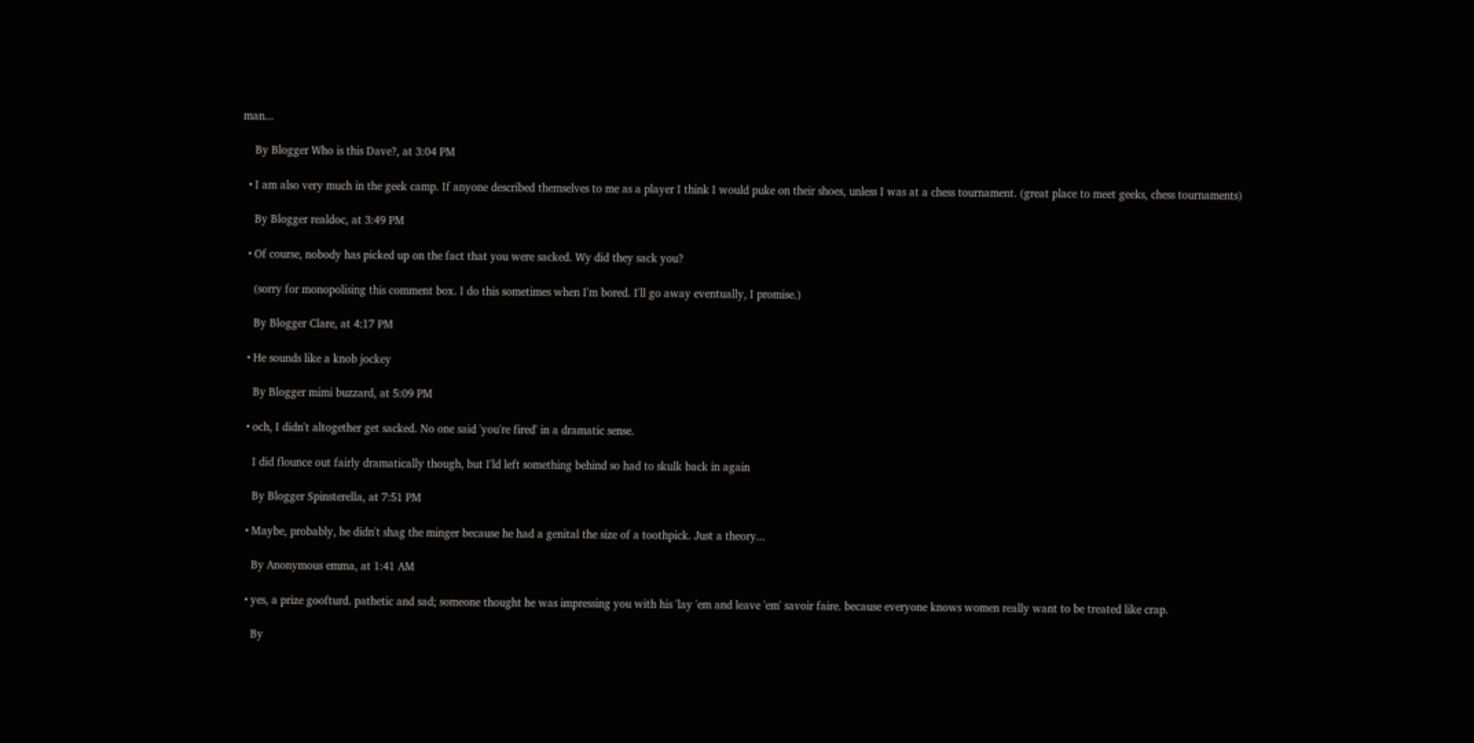man...

    By Blogger Who is this Dave?, at 3:04 PM

  • I am also very much in the geek camp. If anyone described themselves to me as a player I think I would puke on their shoes, unless I was at a chess tournament. (great place to meet geeks, chess tournaments)

    By Blogger realdoc, at 3:49 PM

  • Of course, nobody has picked up on the fact that you were sacked. Wy did they sack you?

    (sorry for monopolising this comment box. I do this sometimes when I'm bored. I'll go away eventually, I promise.)

    By Blogger Clare, at 4:17 PM

  • He sounds like a knob jockey

    By Blogger mimi buzzard, at 5:09 PM

  • och, I didn't altogether get sacked. No one said 'you're fired' in a dramatic sense.

    I did flounce out fairly dramatically though, but I'ld left something behind so had to skulk back in again

    By Blogger Spinsterella, at 7:51 PM

  • Maybe, probably, he didn't shag the minger because he had a genital the size of a toothpick. Just a theory...

    By Anonymous emma, at 1:41 AM

  • yes, a prize goofturd. pathetic and sad; someone thought he was impressing you with his 'lay 'em and leave 'em' savoir faire. because everyone knows women really want to be treated like crap.

    By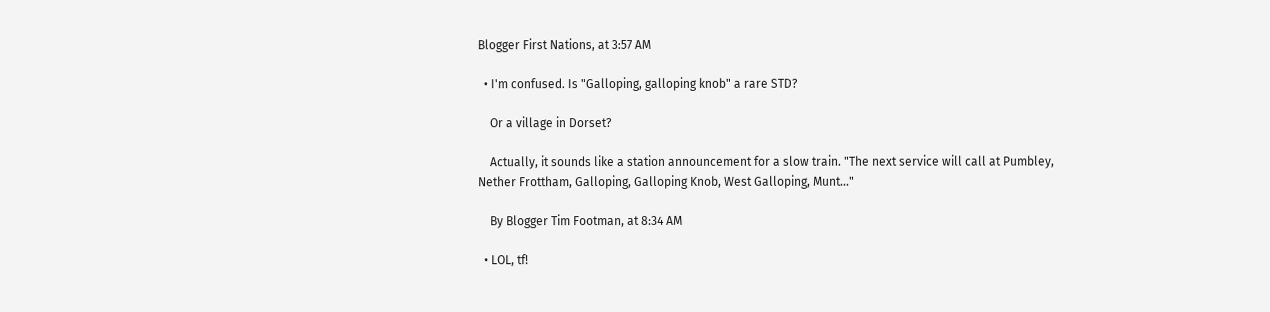Blogger First Nations, at 3:57 AM

  • I'm confused. Is "Galloping, galloping knob" a rare STD?

    Or a village in Dorset?

    Actually, it sounds like a station announcement for a slow train. "The next service will call at Pumbley, Nether Frottham, Galloping, Galloping Knob, West Galloping, Munt..."

    By Blogger Tim Footman, at 8:34 AM

  • LOL, tf!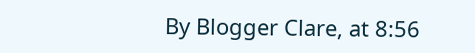By Blogger Clare, at 8:56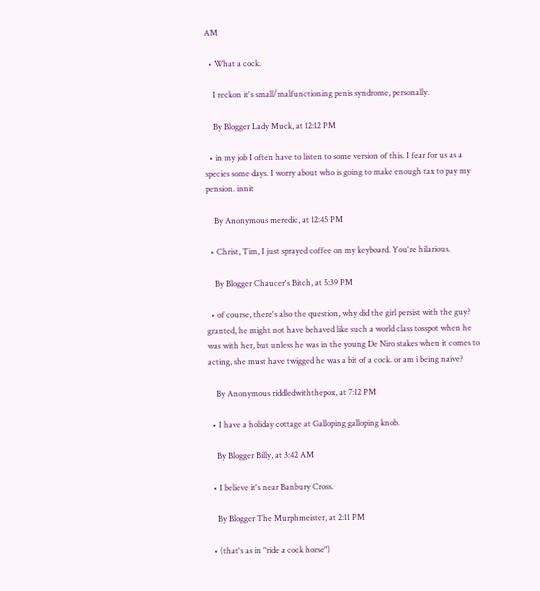AM

  • What a cock.

    I reckon it's small/malfunctioning penis syndrome, personally.

    By Blogger Lady Muck, at 12:12 PM

  • in my job I often have to listen to some version of this. I fear for us as a species some days. I worry about who is going to make enough tax to pay my pension. innit

    By Anonymous meredic, at 12:45 PM

  • Christ, Tim, I just sprayed coffee on my keyboard. You're hilarious.

    By Blogger Chaucer's Bitch, at 5:39 PM

  • of course, there's also the question, why did the girl persist with the guy? granted, he might not have behaved like such a world class tosspot when he was with her, but unless he was in the young De Niro stakes when it comes to acting, she must have twigged he was a bit of a cock. or am i being naive?

    By Anonymous riddledwiththepox, at 7:12 PM

  • I have a holiday cottage at Galloping galloping knob.

    By Blogger Billy, at 3:42 AM

  • I believe it's near Banbury Cross.

    By Blogger The Murphmeister, at 2:11 PM

  • (that's as in "ride a cock horse")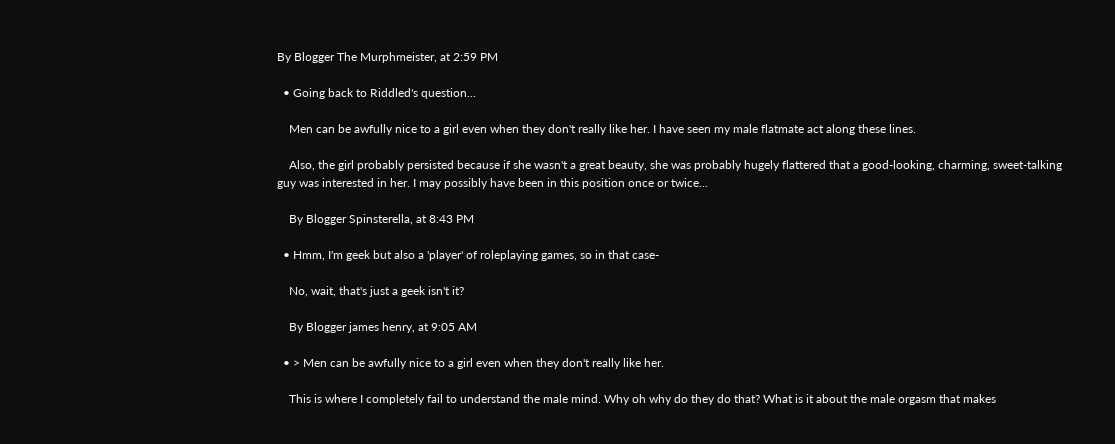By Blogger The Murphmeister, at 2:59 PM

  • Going back to Riddled's question...

    Men can be awfully nice to a girl even when they don't really like her. I have seen my male flatmate act along these lines.

    Also, the girl probably persisted because if she wasn't a great beauty, she was probably hugely flattered that a good-looking, charming, sweet-talking guy was interested in her. I may possibly have been in this position once or twice...

    By Blogger Spinsterella, at 8:43 PM

  • Hmm, I'm geek but also a 'player' of roleplaying games, so in that case-

    No, wait, that's just a geek isn't it?

    By Blogger james henry, at 9:05 AM

  • > Men can be awfully nice to a girl even when they don't really like her.

    This is where I completely fail to understand the male mind. Why oh why do they do that? What is it about the male orgasm that makes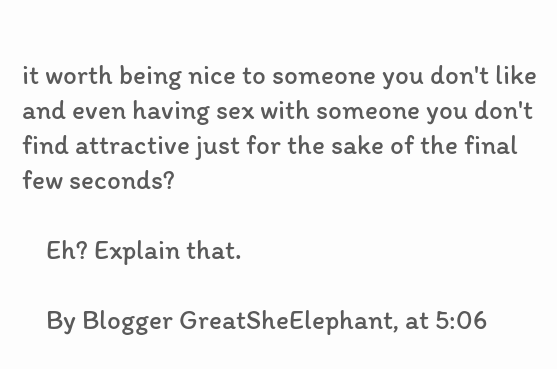it worth being nice to someone you don't like and even having sex with someone you don't find attractive just for the sake of the final few seconds?

    Eh? Explain that.

    By Blogger GreatSheElephant, at 5:06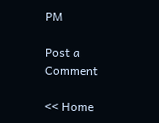PM

Post a Comment

<< Home